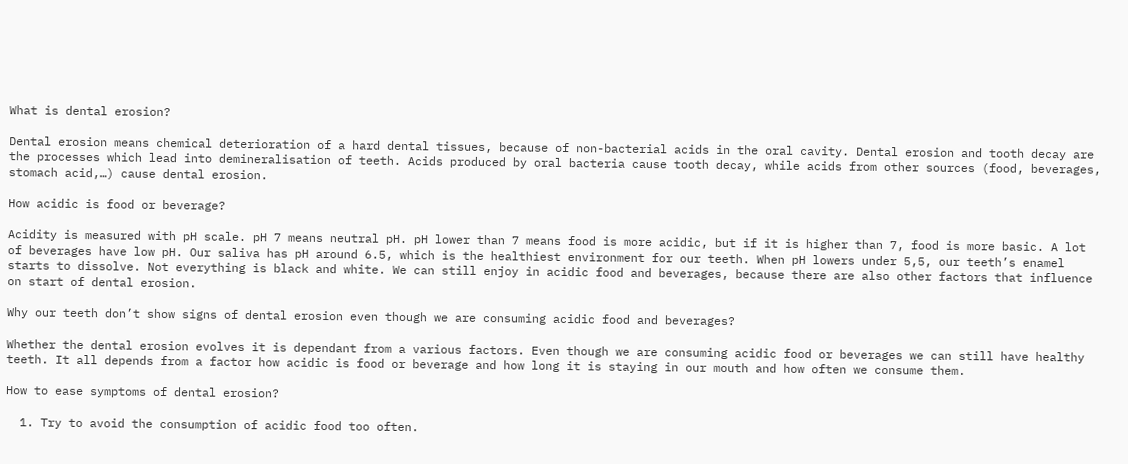What is dental erosion?

Dental erosion means chemical deterioration of a hard dental tissues, because of non-bacterial acids in the oral cavity. Dental erosion and tooth decay are the processes which lead into demineralisation of teeth. Acids produced by oral bacteria cause tooth decay, while acids from other sources (food, beverages, stomach acid,…) cause dental erosion.

How acidic is food or beverage?

Acidity is measured with pH scale. pH 7 means neutral pH. pH lower than 7 means food is more acidic, but if it is higher than 7, food is more basic. A lot of beverages have low pH. Our saliva has pH around 6.5, which is the healthiest environment for our teeth. When pH lowers under 5,5, our teeth’s enamel starts to dissolve. Not everything is black and white. We can still enjoy in acidic food and beverages, because there are also other factors that influence on start of dental erosion.

Why our teeth don’t show signs of dental erosion even though we are consuming acidic food and beverages?

Whether the dental erosion evolves it is dependant from a various factors. Even though we are consuming acidic food or beverages we can still have healthy teeth. It all depends from a factor how acidic is food or beverage and how long it is staying in our mouth and how often we consume them.

How to ease symptoms of dental erosion?

  1. Try to avoid the consumption of acidic food too often.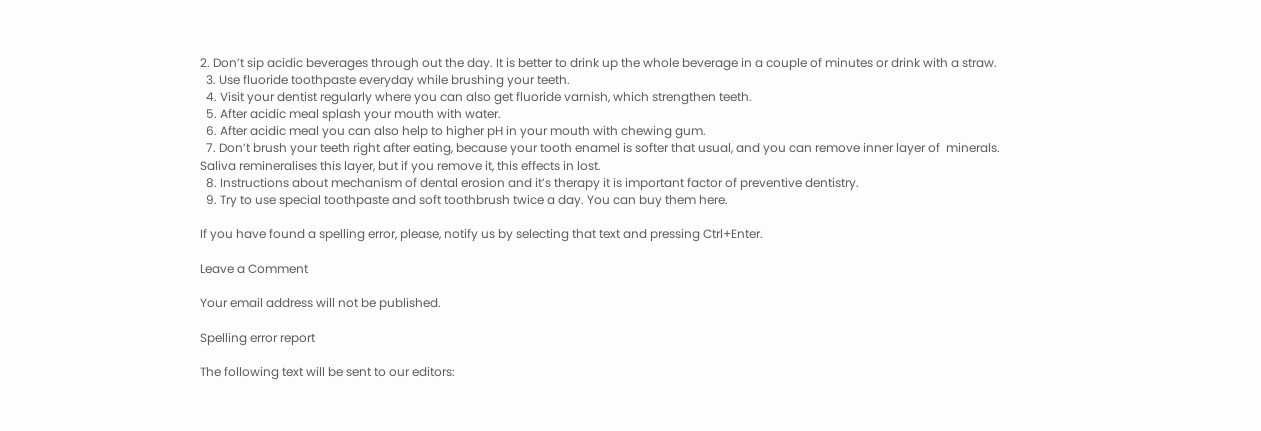2. Don’t sip acidic beverages through out the day. It is better to drink up the whole beverage in a couple of minutes or drink with a straw.
  3. Use fluoride toothpaste everyday while brushing your teeth.
  4. Visit your dentist regularly where you can also get fluoride varnish, which strengthen teeth.
  5. After acidic meal splash your mouth with water.
  6. After acidic meal you can also help to higher pH in your mouth with chewing gum.
  7. Don’t brush your teeth right after eating, because your tooth enamel is softer that usual, and you can remove inner layer of  minerals. Saliva remineralises this layer, but if you remove it, this effects in lost.
  8. Instructions about mechanism of dental erosion and it’s therapy it is important factor of preventive dentistry.
  9. Try to use special toothpaste and soft toothbrush twice a day. You can buy them here.

If you have found a spelling error, please, notify us by selecting that text and pressing Ctrl+Enter.

Leave a Comment

Your email address will not be published.

Spelling error report

The following text will be sent to our editors: